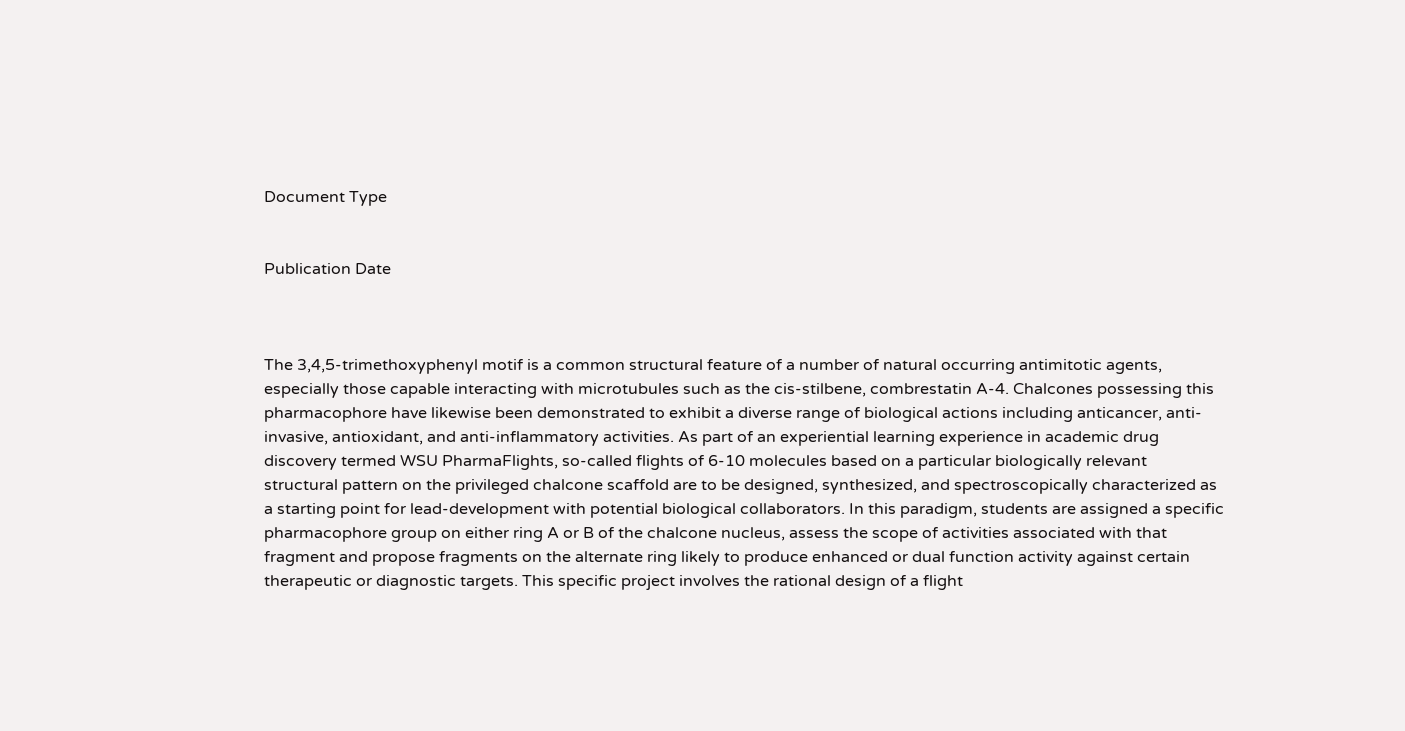Document Type


Publication Date



The 3,4,5-trimethoxyphenyl motif is a common structural feature of a number of natural occurring antimitotic agents, especially those capable interacting with microtubules such as the cis-stilbene, combrestatin A-4. Chalcones possessing this pharmacophore have likewise been demonstrated to exhibit a diverse range of biological actions including anticancer, anti-invasive, antioxidant, and anti-inflammatory activities. As part of an experiential learning experience in academic drug discovery termed WSU PharmaFlights, so-called flights of 6-10 molecules based on a particular biologically relevant structural pattern on the privileged chalcone scaffold are to be designed, synthesized, and spectroscopically characterized as a starting point for lead-development with potential biological collaborators. In this paradigm, students are assigned a specific pharmacophore group on either ring A or B of the chalcone nucleus, assess the scope of activities associated with that fragment and propose fragments on the alternate ring likely to produce enhanced or dual function activity against certain therapeutic or diagnostic targets. This specific project involves the rational design of a flight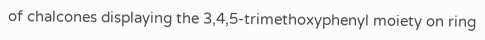of chalcones displaying the 3,4,5-trimethoxyphenyl moiety on ring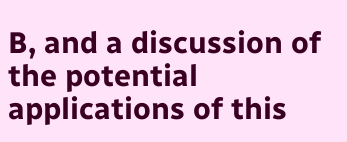B, and a discussion of the potential applications of this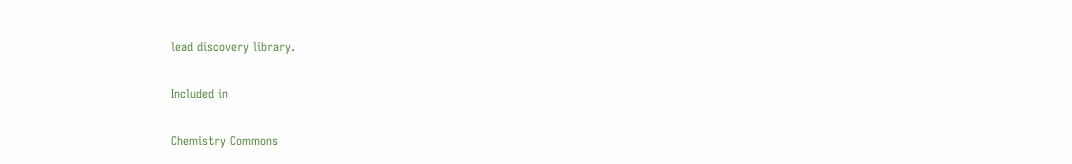lead discovery library.

Included in

Chemistry Commons